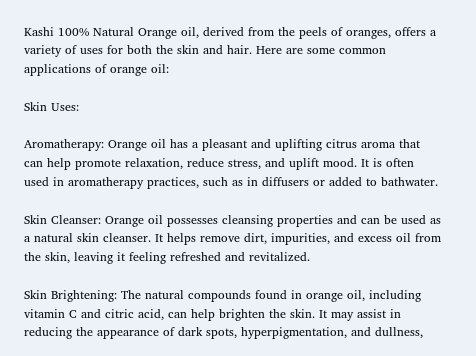Kashi 100% Natural Orange oil, derived from the peels of oranges, offers a variety of uses for both the skin and hair. Here are some common applications of orange oil:

Skin Uses:

Aromatherapy: Orange oil has a pleasant and uplifting citrus aroma that can help promote relaxation, reduce stress, and uplift mood. It is often used in aromatherapy practices, such as in diffusers or added to bathwater.

Skin Cleanser: Orange oil possesses cleansing properties and can be used as a natural skin cleanser. It helps remove dirt, impurities, and excess oil from the skin, leaving it feeling refreshed and revitalized.

Skin Brightening: The natural compounds found in orange oil, including vitamin C and citric acid, can help brighten the skin. It may assist in reducing the appearance of dark spots, hyperpigmentation, and dullness,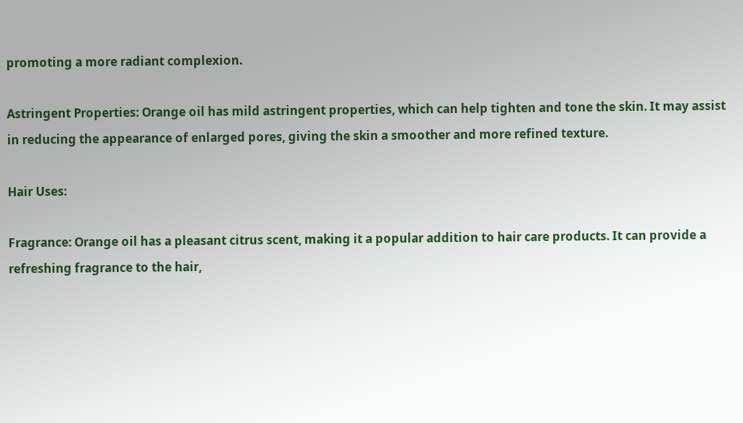promoting a more radiant complexion.

Astringent Properties: Orange oil has mild astringent properties, which can help tighten and tone the skin. It may assist in reducing the appearance of enlarged pores, giving the skin a smoother and more refined texture.

Hair Uses:

Fragrance: Orange oil has a pleasant citrus scent, making it a popular addition to hair care products. It can provide a refreshing fragrance to the hair,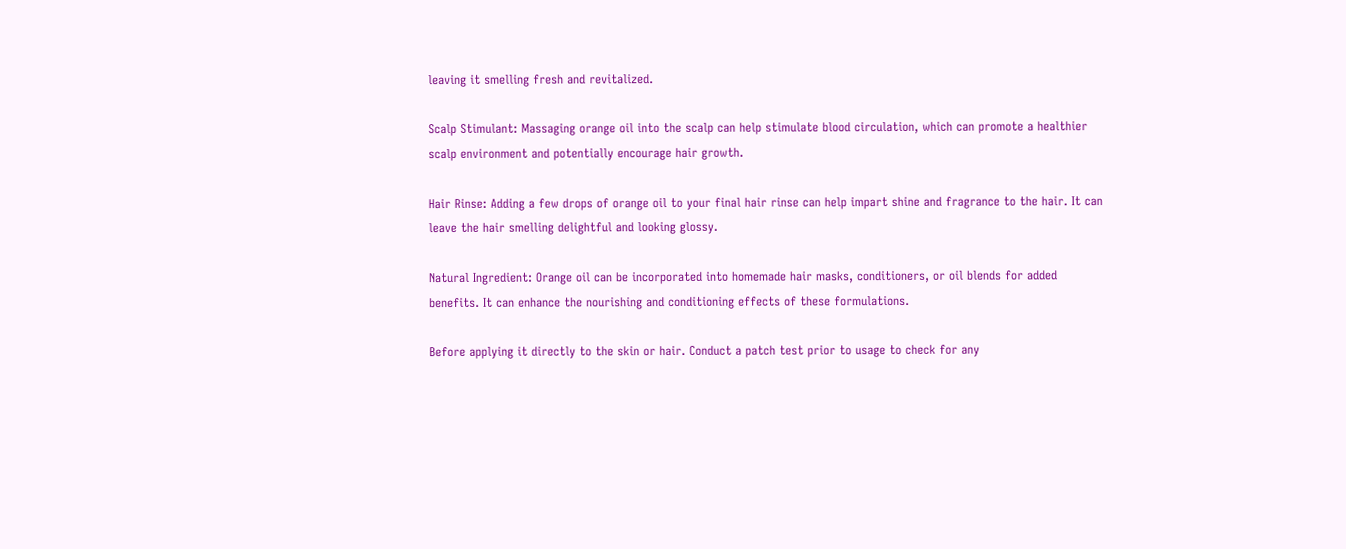leaving it smelling fresh and revitalized.

Scalp Stimulant: Massaging orange oil into the scalp can help stimulate blood circulation, which can promote a healthier scalp environment and potentially encourage hair growth.

Hair Rinse: Adding a few drops of orange oil to your final hair rinse can help impart shine and fragrance to the hair. It can leave the hair smelling delightful and looking glossy.

Natural Ingredient: Orange oil can be incorporated into homemade hair masks, conditioners, or oil blends for added benefits. It can enhance the nourishing and conditioning effects of these formulations.

Before applying it directly to the skin or hair. Conduct a patch test prior to usage to check for any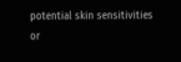potential skin sensitivities or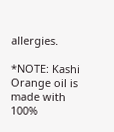allergies.

*NOTE: Kashi Orange oil is made with 100%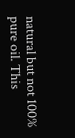natural but not 100% pure oil. This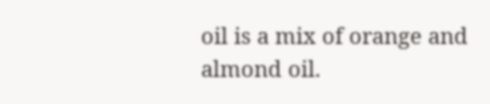oil is a mix of orange and almond oil.